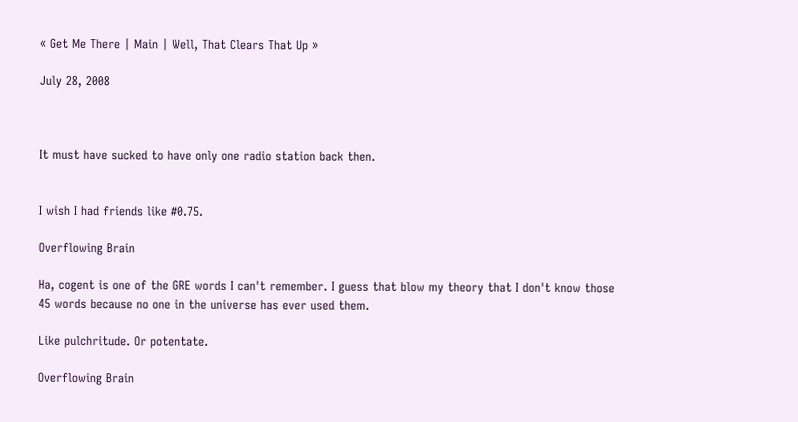« Get Me There | Main | Well, That Clears That Up »

July 28, 2008



It must have sucked to have only one radio station back then.


I wish I had friends like #0.75.

Overflowing Brain

Ha, cogent is one of the GRE words I can't remember. I guess that blow my theory that I don't know those 45 words because no one in the universe has ever used them.

Like pulchritude. Or potentate.

Overflowing Brain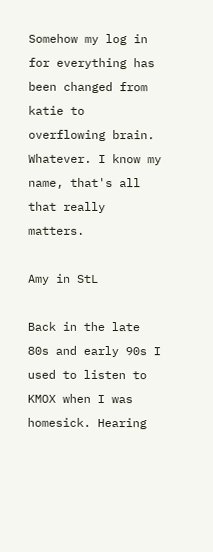Somehow my log in for everything has been changed from katie to overflowing brain. Whatever. I know my name, that's all that really matters.

Amy in StL

Back in the late 80s and early 90s I used to listen to KMOX when I was homesick. Hearing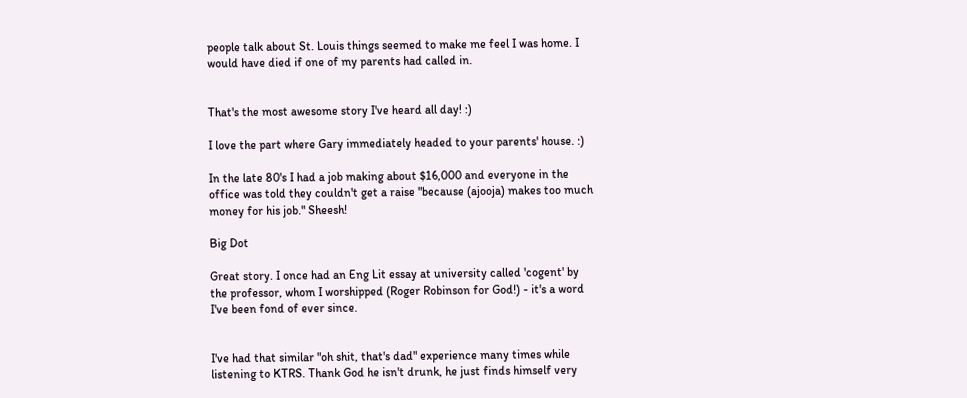people talk about St. Louis things seemed to make me feel I was home. I would have died if one of my parents had called in.


That's the most awesome story I've heard all day! :)

I love the part where Gary immediately headed to your parents' house. :)

In the late 80's I had a job making about $16,000 and everyone in the office was told they couldn't get a raise "because (ajooja) makes too much money for his job." Sheesh!

Big Dot

Great story. I once had an Eng Lit essay at university called 'cogent' by the professor, whom I worshipped (Roger Robinson for God!) - it's a word I've been fond of ever since.


I've had that similar "oh shit, that's dad" experience many times while listening to KTRS. Thank God he isn't drunk, he just finds himself very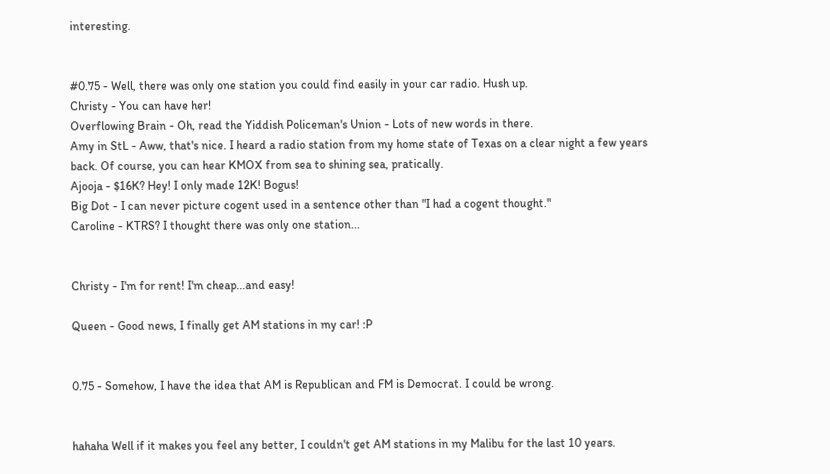interesting.


#0.75 - Well, there was only one station you could find easily in your car radio. Hush up.
Christy - You can have her!
Overflowing Brain - Oh, read the Yiddish Policeman's Union - Lots of new words in there.
Amy in StL - Aww, that's nice. I heard a radio station from my home state of Texas on a clear night a few years back. Of course, you can hear KMOX from sea to shining sea, pratically.
Ajooja - $16K? Hey! I only made 12K! Bogus!
Big Dot - I can never picture cogent used in a sentence other than "I had a cogent thought."
Caroline - KTRS? I thought there was only one station...


Christy - I'm for rent! I'm cheap...and easy!

Queen - Good news, I finally get AM stations in my car! :P


0.75 - Somehow, I have the idea that AM is Republican and FM is Democrat. I could be wrong.


hahaha Well if it makes you feel any better, I couldn't get AM stations in my Malibu for the last 10 years.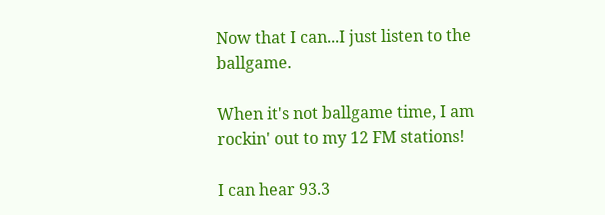Now that I can...I just listen to the ballgame.

When it's not ballgame time, I am rockin' out to my 12 FM stations!

I can hear 93.3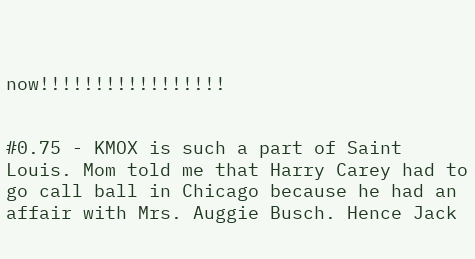now!!!!!!!!!!!!!!!!!


#0.75 - KMOX is such a part of Saint Louis. Mom told me that Harry Carey had to go call ball in Chicago because he had an affair with Mrs. Auggie Busch. Hence Jack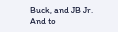Buck, and JB Jr. And to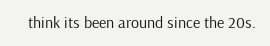think its been around since the 20s.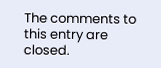The comments to this entry are closed.